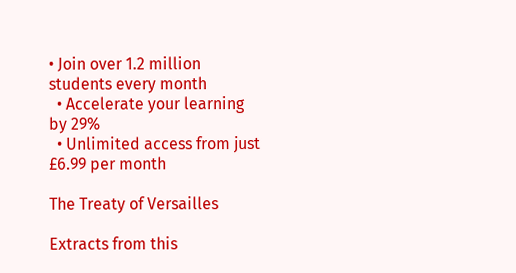• Join over 1.2 million students every month
  • Accelerate your learning by 29%
  • Unlimited access from just £6.99 per month

The Treaty of Versailles

Extracts from this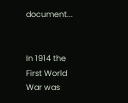document...


In 1914 the First World War was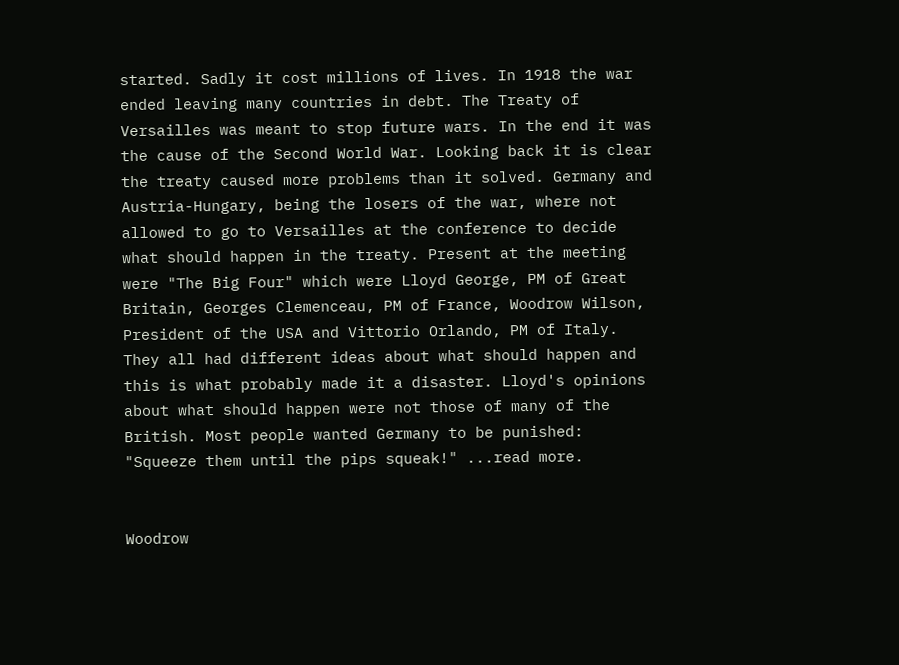started. Sadly it cost millions of lives. In 1918 the war ended leaving many countries in debt. The Treaty of Versailles was meant to stop future wars. In the end it was the cause of the Second World War. Looking back it is clear the treaty caused more problems than it solved. Germany and Austria-Hungary, being the losers of the war, where not allowed to go to Versailles at the conference to decide what should happen in the treaty. Present at the meeting were "The Big Four" which were Lloyd George, PM of Great Britain, Georges Clemenceau, PM of France, Woodrow Wilson, President of the USA and Vittorio Orlando, PM of Italy. They all had different ideas about what should happen and this is what probably made it a disaster. Lloyd's opinions about what should happen were not those of many of the British. Most people wanted Germany to be punished: "Squeeze them until the pips squeak!" ...read more.


Woodrow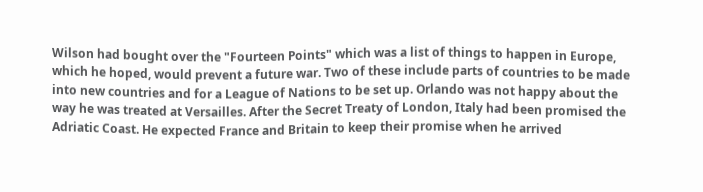Wilson had bought over the "Fourteen Points" which was a list of things to happen in Europe, which he hoped, would prevent a future war. Two of these include parts of countries to be made into new countries and for a League of Nations to be set up. Orlando was not happy about the way he was treated at Versailles. After the Secret Treaty of London, Italy had been promised the Adriatic Coast. He expected France and Britain to keep their promise when he arrived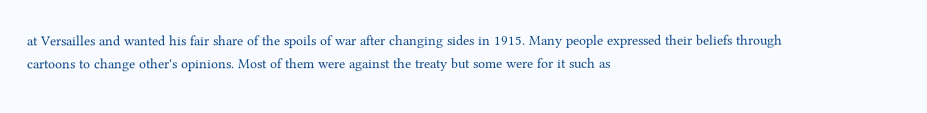at Versailles and wanted his fair share of the spoils of war after changing sides in 1915. Many people expressed their beliefs through cartoons to change other's opinions. Most of them were against the treaty but some were for it such as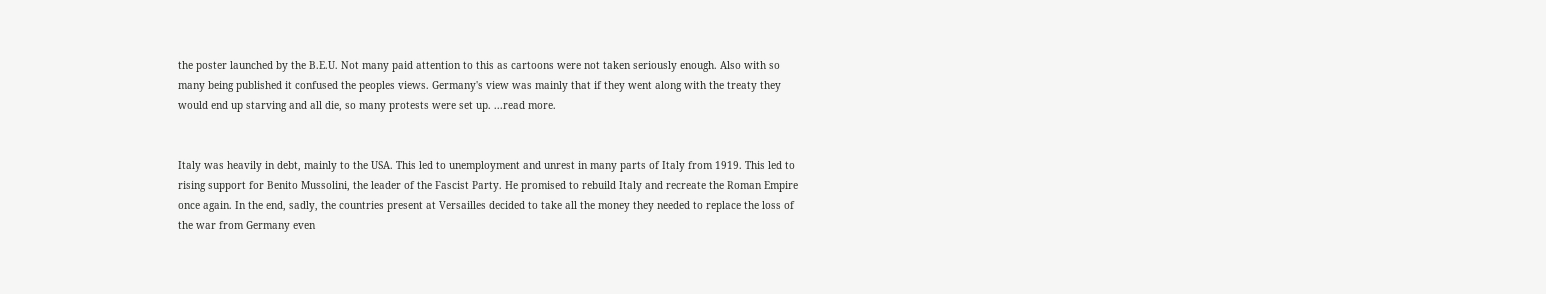the poster launched by the B.E.U. Not many paid attention to this as cartoons were not taken seriously enough. Also with so many being published it confused the peoples views. Germany's view was mainly that if they went along with the treaty they would end up starving and all die, so many protests were set up. ...read more.


Italy was heavily in debt, mainly to the USA. This led to unemployment and unrest in many parts of Italy from 1919. This led to rising support for Benito Mussolini, the leader of the Fascist Party. He promised to rebuild Italy and recreate the Roman Empire once again. In the end, sadly, the countries present at Versailles decided to take all the money they needed to replace the loss of the war from Germany even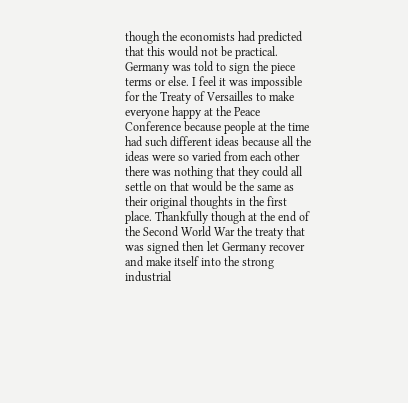though the economists had predicted that this would not be practical. Germany was told to sign the piece terms or else. I feel it was impossible for the Treaty of Versailles to make everyone happy at the Peace Conference because people at the time had such different ideas because all the ideas were so varied from each other there was nothing that they could all settle on that would be the same as their original thoughts in the first place. Thankfully though at the end of the Second World War the treaty that was signed then let Germany recover and make itself into the strong industrial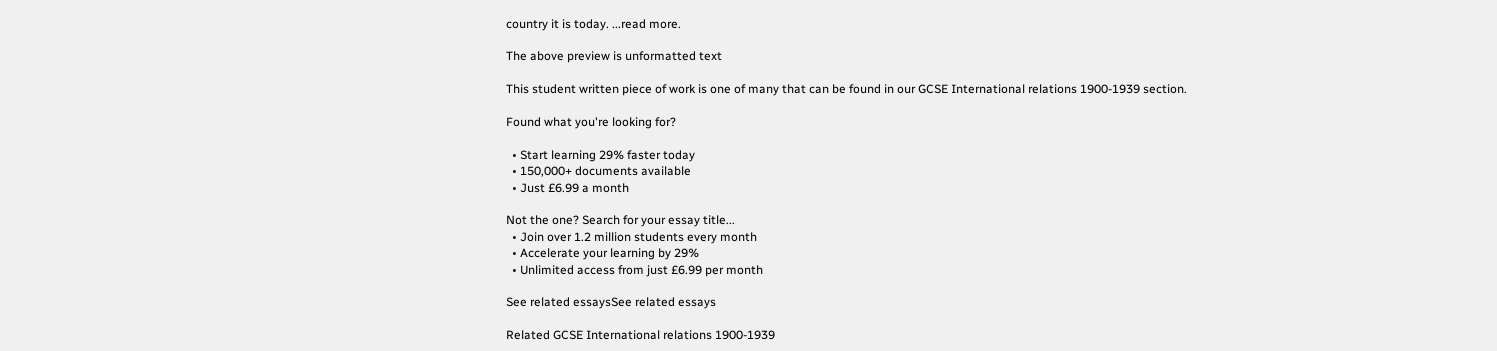country it is today. ...read more.

The above preview is unformatted text

This student written piece of work is one of many that can be found in our GCSE International relations 1900-1939 section.

Found what you're looking for?

  • Start learning 29% faster today
  • 150,000+ documents available
  • Just £6.99 a month

Not the one? Search for your essay title...
  • Join over 1.2 million students every month
  • Accelerate your learning by 29%
  • Unlimited access from just £6.99 per month

See related essaysSee related essays

Related GCSE International relations 1900-1939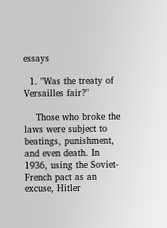essays

  1. "Was the treaty of Versailles fair?"

    Those who broke the laws were subject to beatings, punishment, and even death. In 1936, using the Soviet-French pact as an excuse, Hitler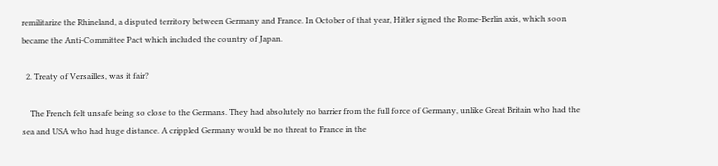remilitarize the Rhineland, a disputed territory between Germany and France. In October of that year, Hitler signed the Rome-Berlin axis, which soon became the Anti-Committee Pact which included the country of Japan.

  2. Treaty of Versailles, was it fair?

    The French felt unsafe being so close to the Germans. They had absolutely no barrier from the full force of Germany, unlike Great Britain who had the sea and USA who had huge distance. A crippled Germany would be no threat to France in the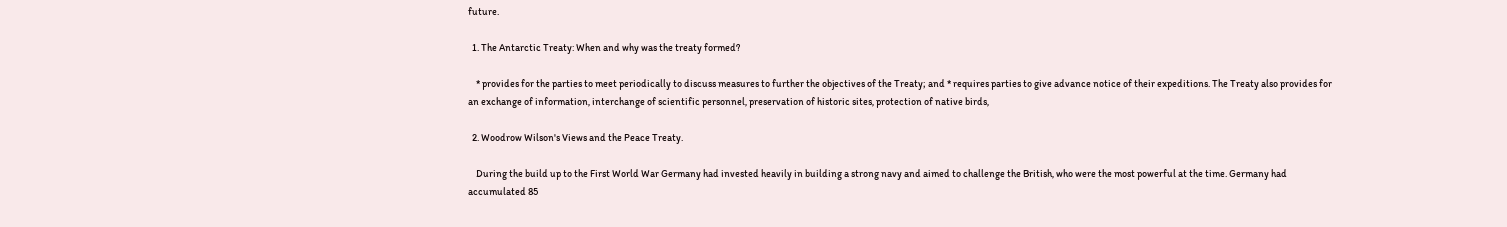future.

  1. The Antarctic Treaty: When and why was the treaty formed?

    * provides for the parties to meet periodically to discuss measures to further the objectives of the Treaty; and * requires parties to give advance notice of their expeditions. The Treaty also provides for an exchange of information, interchange of scientific personnel, preservation of historic sites, protection of native birds,

  2. Woodrow Wilson's Views and the Peace Treaty.

    During the build up to the First World War Germany had invested heavily in building a strong navy and aimed to challenge the British, who were the most powerful at the time. Germany had accumulated 85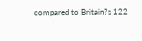compared to Britain?s 122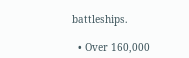battleships.

  • Over 160,000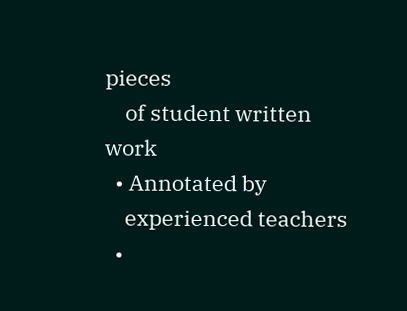pieces
    of student written work
  • Annotated by
    experienced teachers
  •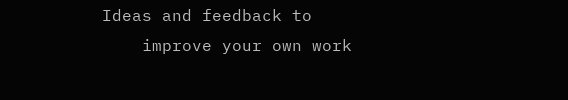Ideas and feedback to
    improve your own work